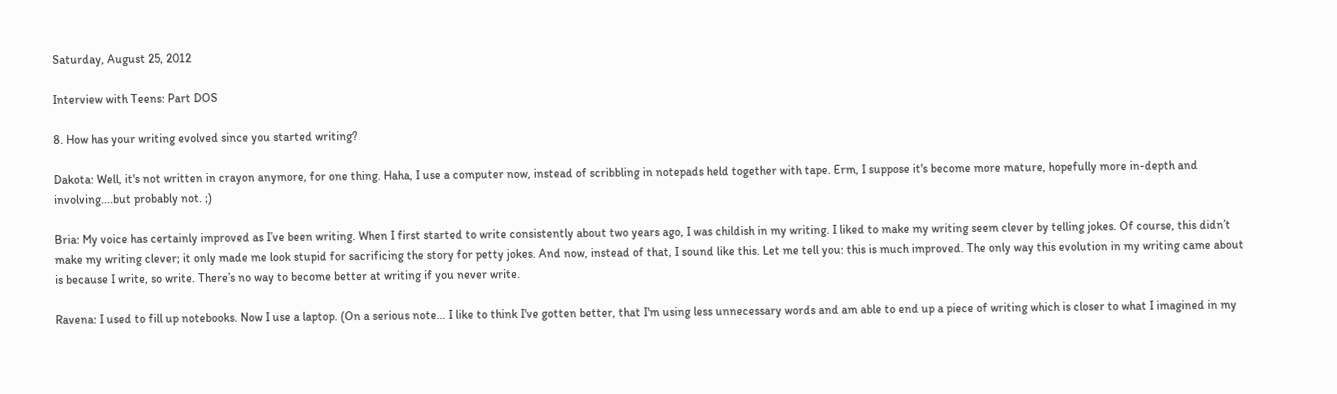Saturday, August 25, 2012

Interview with Teens: Part DOS

8. How has your writing evolved since you started writing?

Dakota: Well, it's not written in crayon anymore, for one thing. Haha, I use a computer now, instead of scribbling in notepads held together with tape. Erm, I suppose it's become more mature, hopefully more in-depth and involving....but probably not. ;)

Bria: My voice has certainly improved as I’ve been writing. When I first started to write consistently about two years ago, I was childish in my writing. I liked to make my writing seem clever by telling jokes. Of course, this didn’t make my writing clever; it only made me look stupid for sacrificing the story for petty jokes. And now, instead of that, I sound like this. Let me tell you: this is much improved. The only way this evolution in my writing came about is because I write, so write. There’s no way to become better at writing if you never write.

Ravena: I used to fill up notebooks. Now I use a laptop. (On a serious note... I like to think I've gotten better, that I'm using less unnecessary words and am able to end up a piece of writing which is closer to what I imagined in my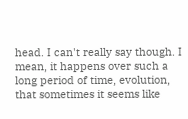head. I can't really say though. I mean, it happens over such a long period of time, evolution, that sometimes it seems like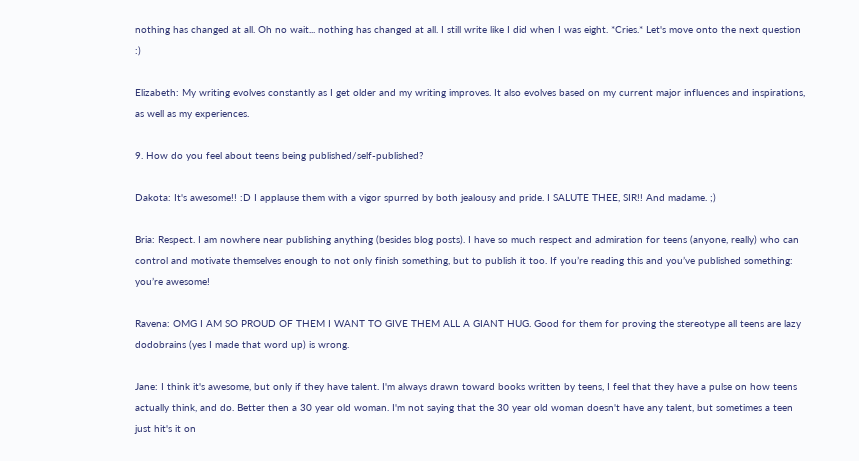nothing has changed at all. Oh no wait... nothing has changed at all. I still write like I did when I was eight. *Cries.* Let's move onto the next question :)

Elizabeth: My writing evolves constantly as I get older and my writing improves. It also evolves based on my current major influences and inspirations, as well as my experiences.

9. How do you feel about teens being published/self-published?

Dakota: It's awesome!! :D I applause them with a vigor spurred by both jealousy and pride. I SALUTE THEE, SIR!! And madame. ;)

Bria: Respect. I am nowhere near publishing anything (besides blog posts). I have so much respect and admiration for teens (anyone, really) who can control and motivate themselves enough to not only finish something, but to publish it too. If you’re reading this and you’ve published something: you’re awesome!

Ravena: OMG I AM SO PROUD OF THEM I WANT TO GIVE THEM ALL A GIANT HUG. Good for them for proving the stereotype all teens are lazy dodobrains (yes I made that word up) is wrong.

Jane: I think it's awesome, but only if they have talent. I'm always drawn toward books written by teens, I feel that they have a pulse on how teens actually think, and do. Better then a 30 year old woman. I'm not saying that the 30 year old woman doesn't have any talent, but sometimes a teen just hit's it on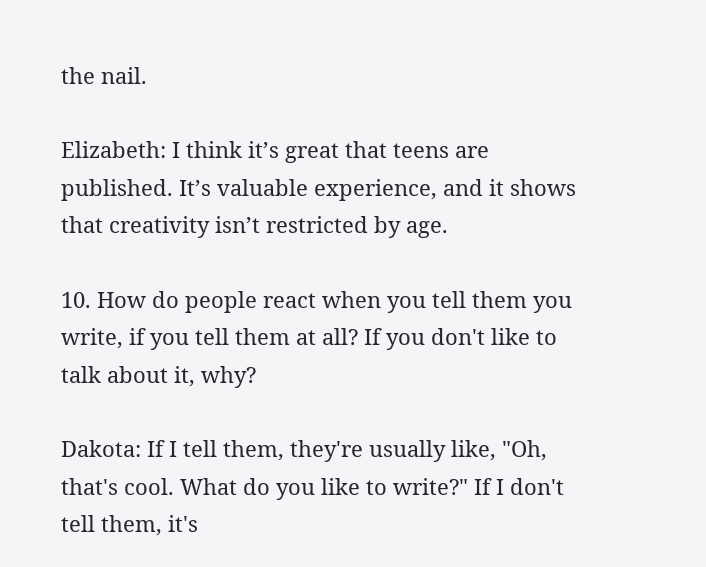the nail.

Elizabeth: I think it’s great that teens are published. It’s valuable experience, and it shows that creativity isn’t restricted by age.

10. How do people react when you tell them you write, if you tell them at all? If you don't like to talk about it, why?

Dakota: If I tell them, they're usually like, "Oh, that's cool. What do you like to write?" If I don't tell them, it's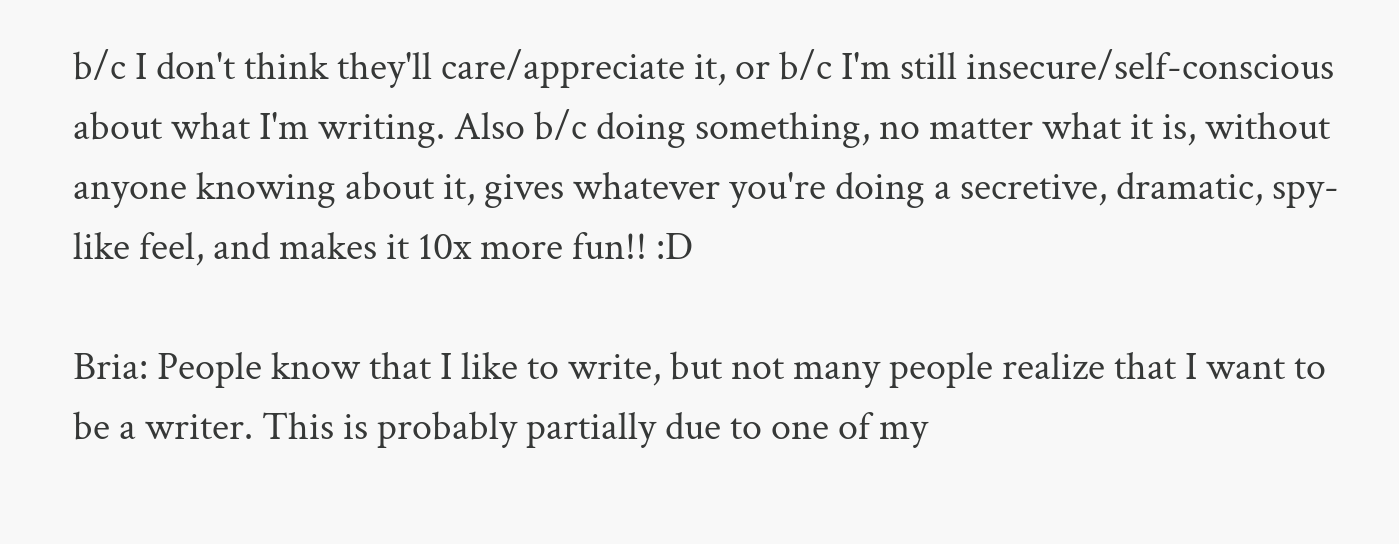b/c I don't think they'll care/appreciate it, or b/c I'm still insecure/self-conscious about what I'm writing. Also b/c doing something, no matter what it is, without anyone knowing about it, gives whatever you're doing a secretive, dramatic, spy-like feel, and makes it 10x more fun!! :D

Bria: People know that I like to write, but not many people realize that I want to be a writer. This is probably partially due to one of my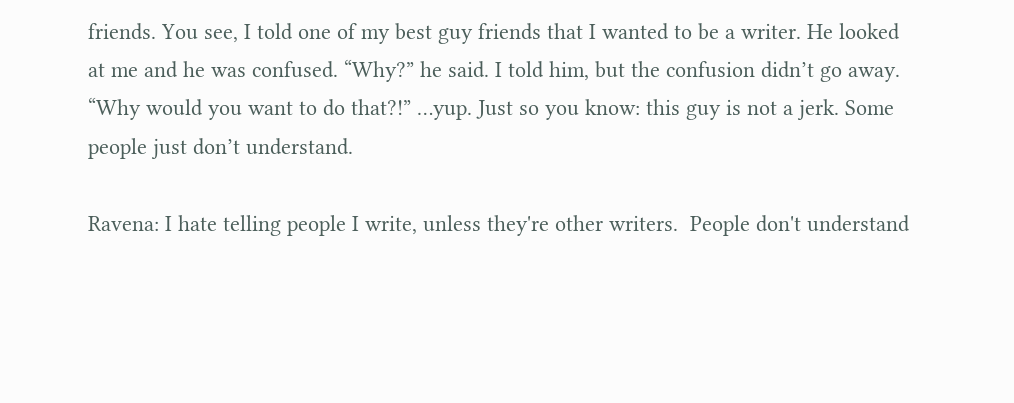friends. You see, I told one of my best guy friends that I wanted to be a writer. He looked at me and he was confused. “Why?” he said. I told him, but the confusion didn’t go away. “Why would you want to do that?!” …yup. Just so you know: this guy is not a jerk. Some people just don’t understand.

Ravena: I hate telling people I write, unless they're other writers.  People don't understand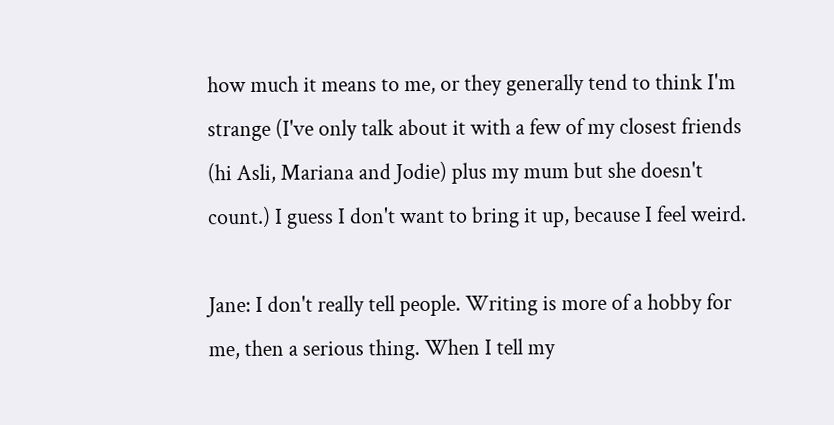how much it means to me, or they generally tend to think I'm strange (I've only talk about it with a few of my closest friends (hi Asli, Mariana and Jodie) plus my mum but she doesn't count.) I guess I don't want to bring it up, because I feel weird.

Jane: I don't really tell people. Writing is more of a hobby for me, then a serious thing. When I tell my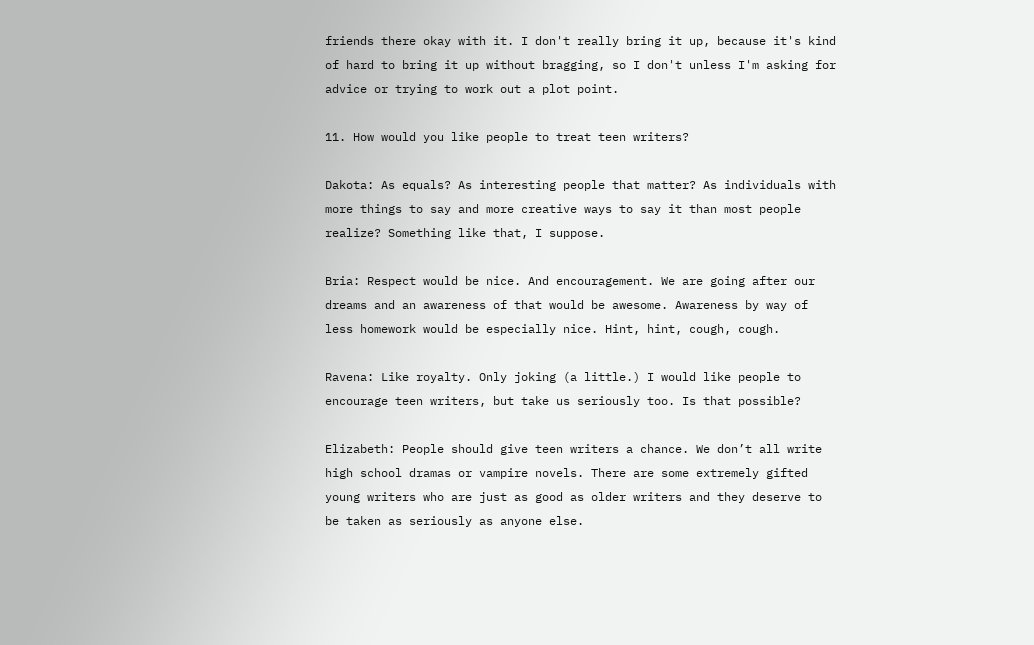friends there okay with it. I don't really bring it up, because it's kind of hard to bring it up without bragging, so I don't unless I'm asking for advice or trying to work out a plot point.

11. How would you like people to treat teen writers?

Dakota: As equals? As interesting people that matter? As individuals with more things to say and more creative ways to say it than most people realize? Something like that, I suppose.

Bria: Respect would be nice. And encouragement. We are going after our dreams and an awareness of that would be awesome. Awareness by way of less homework would be especially nice. Hint, hint, cough, cough.

Ravena: Like royalty. Only joking (a little.) I would like people to encourage teen writers, but take us seriously too. Is that possible?

Elizabeth: People should give teen writers a chance. We don’t all write high school dramas or vampire novels. There are some extremely gifted young writers who are just as good as older writers and they deserve to be taken as seriously as anyone else.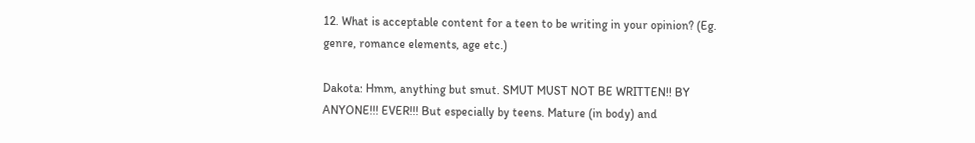12. What is acceptable content for a teen to be writing in your opinion? (Eg. genre, romance elements, age etc.)

Dakota: Hmm, anything but smut. SMUT MUST NOT BE WRITTEN!! BY ANYONE!!! EVER!!! But especially by teens. Mature (in body) and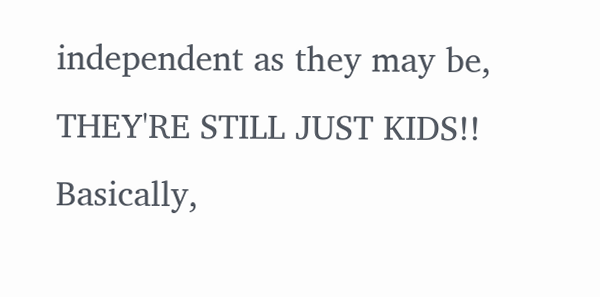independent as they may be, THEY'RE STILL JUST KIDS!! Basically,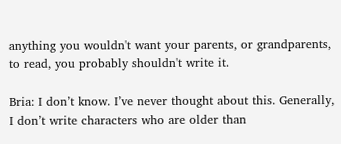anything you wouldn't want your parents, or grandparents, to read, you probably shouldn't write it.

Bria: I don’t know. I’ve never thought about this. Generally, I don’t write characters who are older than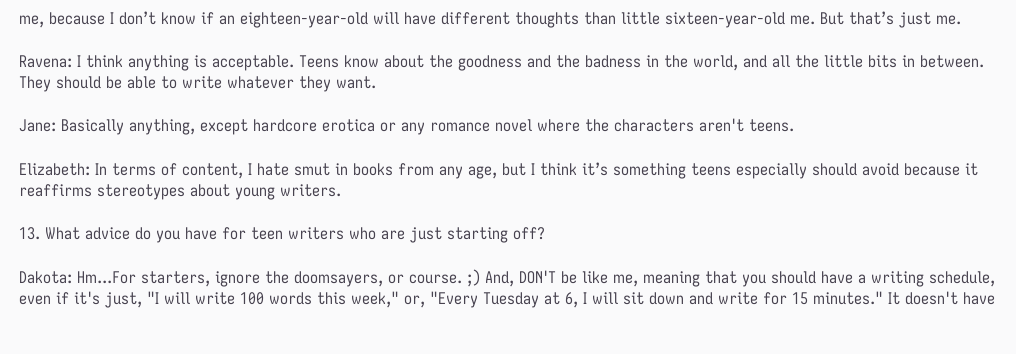me, because I don’t know if an eighteen-year-old will have different thoughts than little sixteen-year-old me. But that’s just me.

Ravena: I think anything is acceptable. Teens know about the goodness and the badness in the world, and all the little bits in between. They should be able to write whatever they want.

Jane: Basically anything, except hardcore erotica or any romance novel where the characters aren't teens.

Elizabeth: In terms of content, I hate smut in books from any age, but I think it’s something teens especially should avoid because it reaffirms stereotypes about young writers.

13. What advice do you have for teen writers who are just starting off?

Dakota: Hm...For starters, ignore the doomsayers, or course. ;) And, DON'T be like me, meaning that you should have a writing schedule, even if it's just, "I will write 100 words this week," or, "Every Tuesday at 6, I will sit down and write for 15 minutes." It doesn't have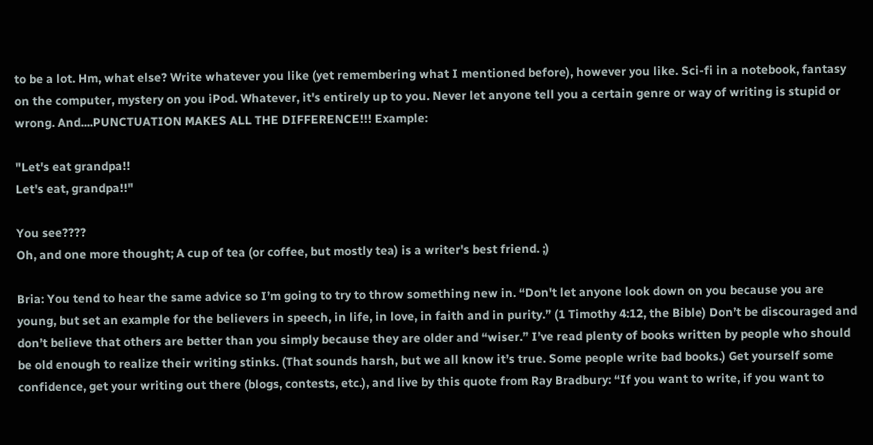to be a lot. Hm, what else? Write whatever you like (yet remembering what I mentioned before), however you like. Sci-fi in a notebook, fantasy on the computer, mystery on you iPod. Whatever, it's entirely up to you. Never let anyone tell you a certain genre or way of writing is stupid or wrong. And....PUNCTUATION MAKES ALL THE DIFFERENCE!!! Example:

"Let's eat grandpa!!
Let's eat, grandpa!!"

You see????
Oh, and one more thought; A cup of tea (or coffee, but mostly tea) is a writer's best friend. ;)

Bria: You tend to hear the same advice so I’m going to try to throw something new in. “Don't let anyone look down on you because you are young, but set an example for the believers in speech, in life, in love, in faith and in purity.” (1 Timothy 4:12, the Bible) Don’t be discouraged and don’t believe that others are better than you simply because they are older and “wiser.” I’ve read plenty of books written by people who should be old enough to realize their writing stinks. (That sounds harsh, but we all know it’s true. Some people write bad books.) Get yourself some confidence, get your writing out there (blogs, contests, etc.), and live by this quote from Ray Bradbury: “If you want to write, if you want to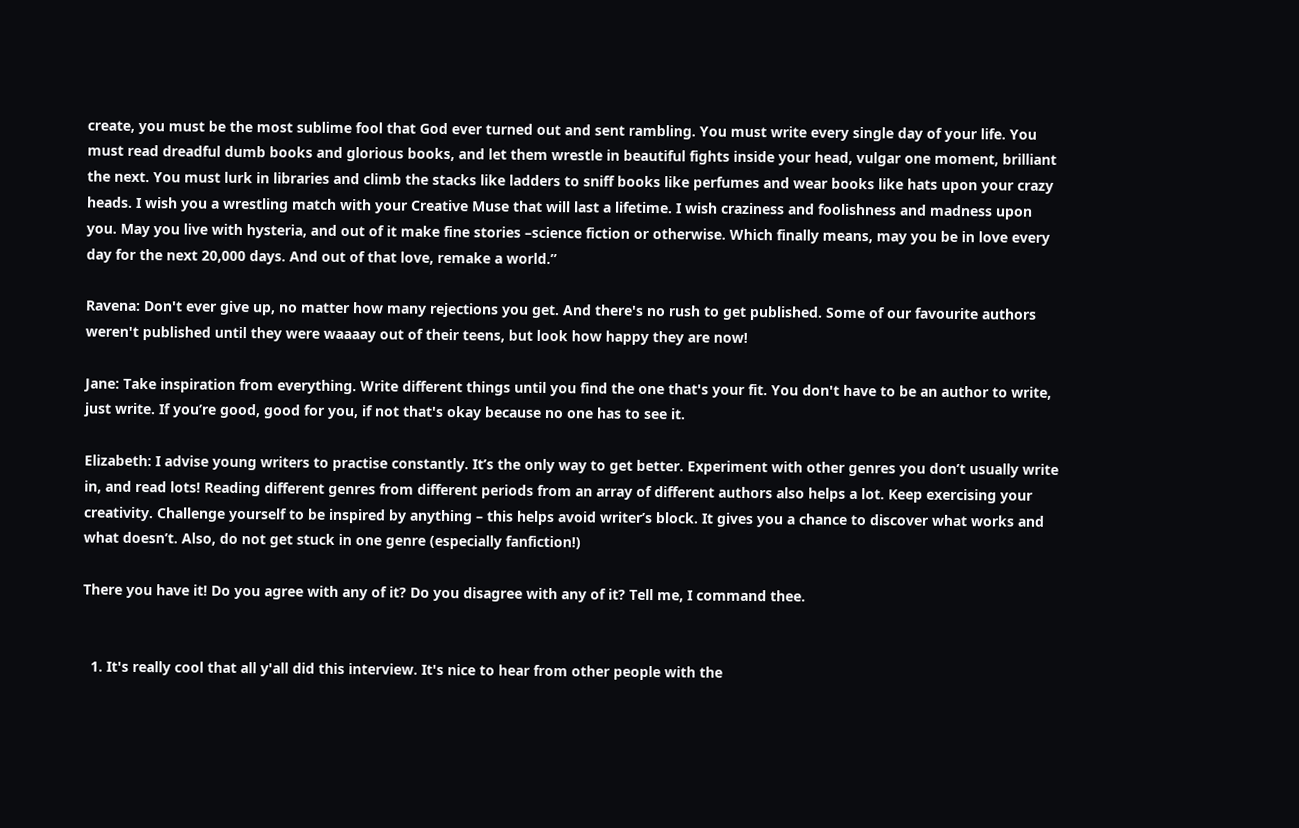create, you must be the most sublime fool that God ever turned out and sent rambling. You must write every single day of your life. You must read dreadful dumb books and glorious books, and let them wrestle in beautiful fights inside your head, vulgar one moment, brilliant the next. You must lurk in libraries and climb the stacks like ladders to sniff books like perfumes and wear books like hats upon your crazy heads. I wish you a wrestling match with your Creative Muse that will last a lifetime. I wish craziness and foolishness and madness upon you. May you live with hysteria, and out of it make fine stories –science fiction or otherwise. Which finally means, may you be in love every day for the next 20,000 days. And out of that love, remake a world.”

Ravena: Don't ever give up, no matter how many rejections you get. And there's no rush to get published. Some of our favourite authors weren't published until they were waaaay out of their teens, but look how happy they are now!

Jane: Take inspiration from everything. Write different things until you find the one that's your fit. You don't have to be an author to write, just write. If you’re good, good for you, if not that's okay because no one has to see it.

Elizabeth: I advise young writers to practise constantly. It’s the only way to get better. Experiment with other genres you don’t usually write in, and read lots! Reading different genres from different periods from an array of different authors also helps a lot. Keep exercising your creativity. Challenge yourself to be inspired by anything – this helps avoid writer’s block. It gives you a chance to discover what works and what doesn’t. Also, do not get stuck in one genre (especially fanfiction!)

There you have it! Do you agree with any of it? Do you disagree with any of it? Tell me, I command thee.


  1. It's really cool that all y'all did this interview. It's nice to hear from other people with the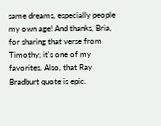same dreams, especially people my own age! And thanks, Bria, for sharing that verse from Timothy; it's one of my favorites. Also, that Ray Bradburt quote is epic.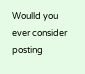Woulld you ever consider posting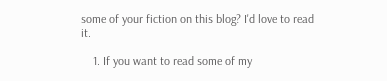some of your fiction on this blog? I'd love to read it.

    1. If you want to read some of my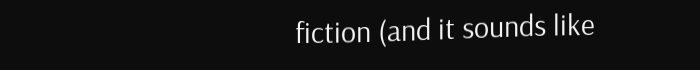fiction (and it sounds like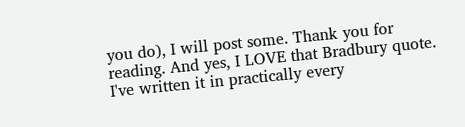you do), I will post some. Thank you for reading. And yes, I LOVE that Bradbury quote. I've written it in practically every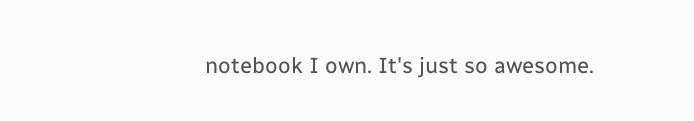notebook I own. It's just so awesome.